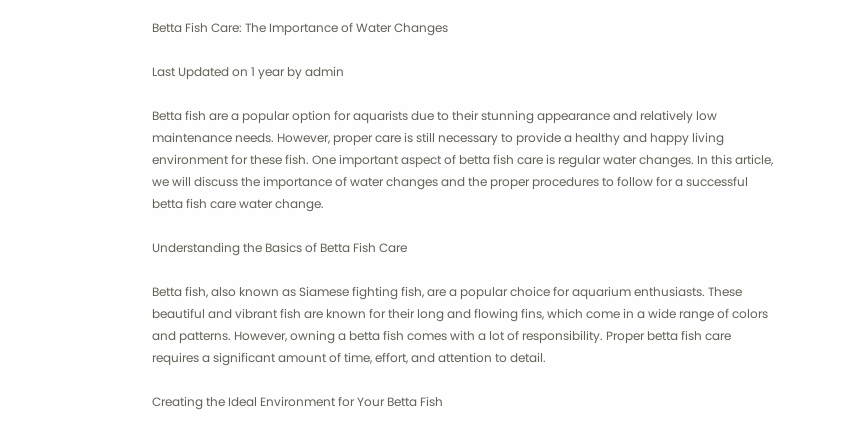Betta Fish Care: The Importance of Water Changes

Last Updated on 1 year by admin

Betta fish are a popular option for aquarists due to their stunning appearance and relatively low maintenance needs. However, proper care is still necessary to provide a healthy and happy living environment for these fish. One important aspect of betta fish care is regular water changes. In this article, we will discuss the importance of water changes and the proper procedures to follow for a successful betta fish care water change.

Understanding the Basics of Betta Fish Care

Betta fish, also known as Siamese fighting fish, are a popular choice for aquarium enthusiasts. These beautiful and vibrant fish are known for their long and flowing fins, which come in a wide range of colors and patterns. However, owning a betta fish comes with a lot of responsibility. Proper betta fish care requires a significant amount of time, effort, and attention to detail.

Creating the Ideal Environment for Your Betta Fish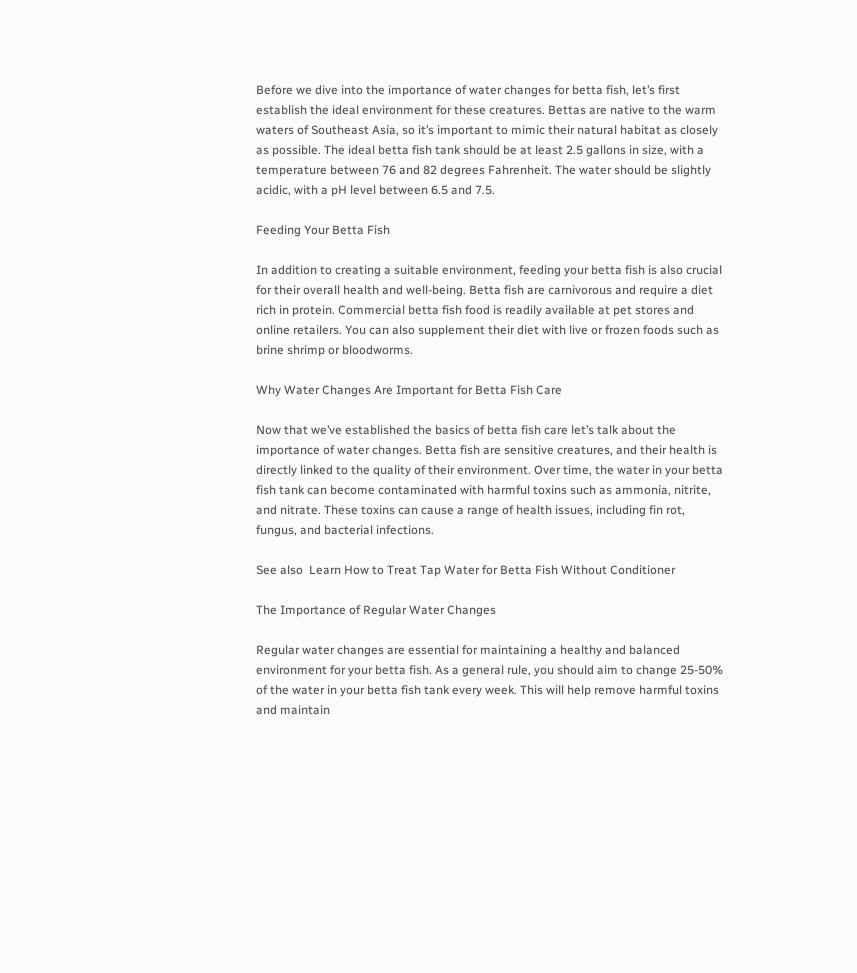Before we dive into the importance of water changes for betta fish, let’s first establish the ideal environment for these creatures. Bettas are native to the warm waters of Southeast Asia, so it’s important to mimic their natural habitat as closely as possible. The ideal betta fish tank should be at least 2.5 gallons in size, with a temperature between 76 and 82 degrees Fahrenheit. The water should be slightly acidic, with a pH level between 6.5 and 7.5.

Feeding Your Betta Fish

In addition to creating a suitable environment, feeding your betta fish is also crucial for their overall health and well-being. Betta fish are carnivorous and require a diet rich in protein. Commercial betta fish food is readily available at pet stores and online retailers. You can also supplement their diet with live or frozen foods such as brine shrimp or bloodworms.

Why Water Changes Are Important for Betta Fish Care

Now that we’ve established the basics of betta fish care let’s talk about the importance of water changes. Betta fish are sensitive creatures, and their health is directly linked to the quality of their environment. Over time, the water in your betta fish tank can become contaminated with harmful toxins such as ammonia, nitrite, and nitrate. These toxins can cause a range of health issues, including fin rot, fungus, and bacterial infections.

See also  Learn How to Treat Tap Water for Betta Fish Without Conditioner

The Importance of Regular Water Changes

Regular water changes are essential for maintaining a healthy and balanced environment for your betta fish. As a general rule, you should aim to change 25-50% of the water in your betta fish tank every week. This will help remove harmful toxins and maintain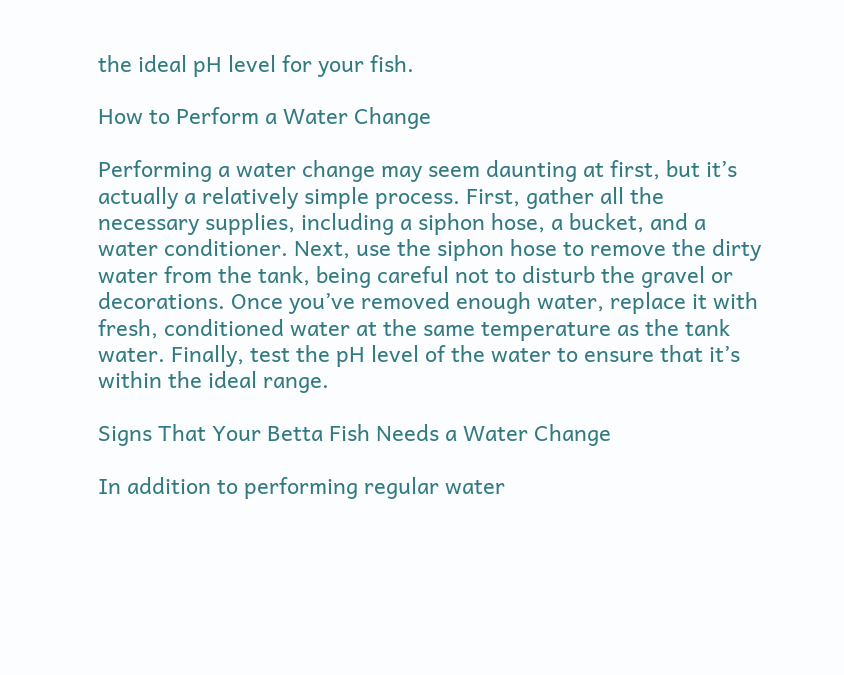the ideal pH level for your fish.

How to Perform a Water Change

Performing a water change may seem daunting at first, but it’s actually a relatively simple process. First, gather all the necessary supplies, including a siphon hose, a bucket, and a water conditioner. Next, use the siphon hose to remove the dirty water from the tank, being careful not to disturb the gravel or decorations. Once you’ve removed enough water, replace it with fresh, conditioned water at the same temperature as the tank water. Finally, test the pH level of the water to ensure that it’s within the ideal range.

Signs That Your Betta Fish Needs a Water Change

In addition to performing regular water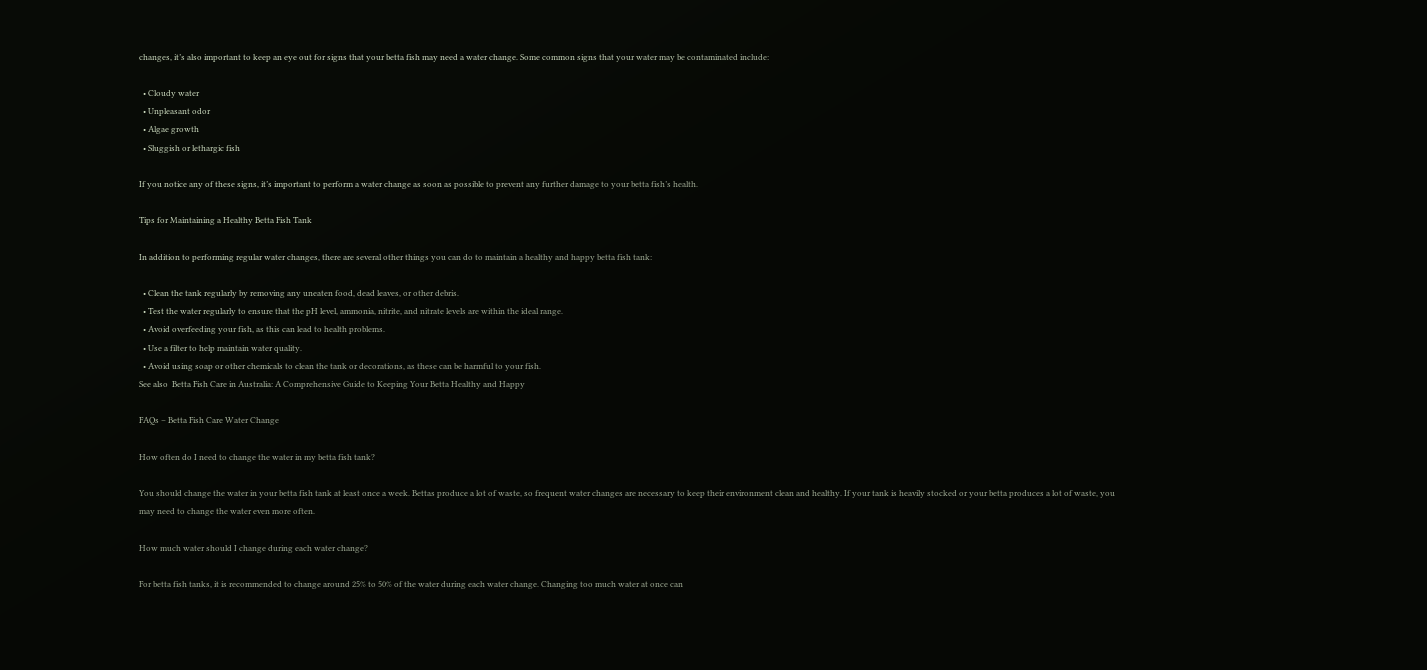changes, it’s also important to keep an eye out for signs that your betta fish may need a water change. Some common signs that your water may be contaminated include:

  • Cloudy water
  • Unpleasant odor
  • Algae growth
  • Sluggish or lethargic fish

If you notice any of these signs, it’s important to perform a water change as soon as possible to prevent any further damage to your betta fish’s health.

Tips for Maintaining a Healthy Betta Fish Tank

In addition to performing regular water changes, there are several other things you can do to maintain a healthy and happy betta fish tank:

  • Clean the tank regularly by removing any uneaten food, dead leaves, or other debris.
  • Test the water regularly to ensure that the pH level, ammonia, nitrite, and nitrate levels are within the ideal range.
  • Avoid overfeeding your fish, as this can lead to health problems.
  • Use a filter to help maintain water quality.
  • Avoid using soap or other chemicals to clean the tank or decorations, as these can be harmful to your fish.
See also  Betta Fish Care in Australia: A Comprehensive Guide to Keeping Your Betta Healthy and Happy

FAQs – Betta Fish Care Water Change

How often do I need to change the water in my betta fish tank?

You should change the water in your betta fish tank at least once a week. Bettas produce a lot of waste, so frequent water changes are necessary to keep their environment clean and healthy. If your tank is heavily stocked or your betta produces a lot of waste, you may need to change the water even more often.

How much water should I change during each water change?

For betta fish tanks, it is recommended to change around 25% to 50% of the water during each water change. Changing too much water at once can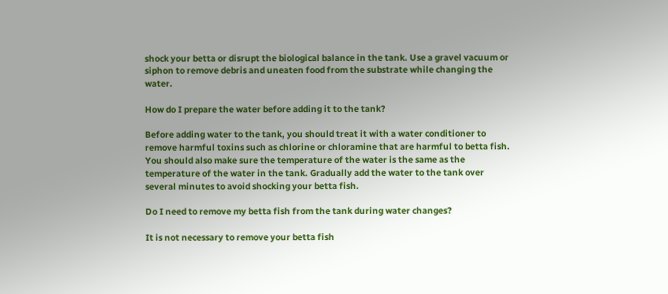shock your betta or disrupt the biological balance in the tank. Use a gravel vacuum or siphon to remove debris and uneaten food from the substrate while changing the water.

How do I prepare the water before adding it to the tank?

Before adding water to the tank, you should treat it with a water conditioner to remove harmful toxins such as chlorine or chloramine that are harmful to betta fish. You should also make sure the temperature of the water is the same as the temperature of the water in the tank. Gradually add the water to the tank over several minutes to avoid shocking your betta fish.

Do I need to remove my betta fish from the tank during water changes?

It is not necessary to remove your betta fish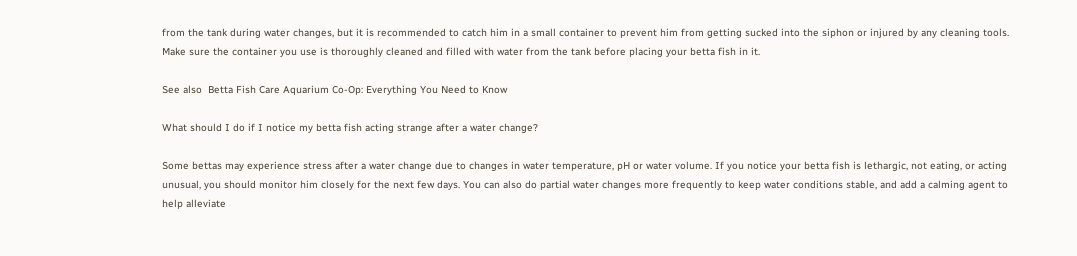from the tank during water changes, but it is recommended to catch him in a small container to prevent him from getting sucked into the siphon or injured by any cleaning tools. Make sure the container you use is thoroughly cleaned and filled with water from the tank before placing your betta fish in it.

See also  Betta Fish Care Aquarium Co-Op: Everything You Need to Know

What should I do if I notice my betta fish acting strange after a water change?

Some bettas may experience stress after a water change due to changes in water temperature, pH or water volume. If you notice your betta fish is lethargic, not eating, or acting unusual, you should monitor him closely for the next few days. You can also do partial water changes more frequently to keep water conditions stable, and add a calming agent to help alleviate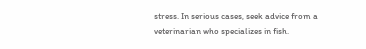stress. In serious cases, seek advice from a veterinarian who specializes in fish.